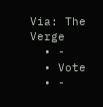Via: The Verge
  • -
  • Vote
  • -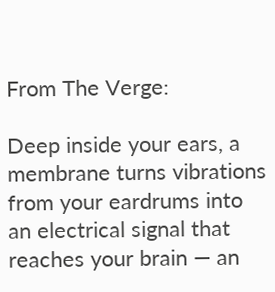From The Verge:

Deep inside your ears, a membrane turns vibrations from your eardrums into an electrical signal that reaches your brain — an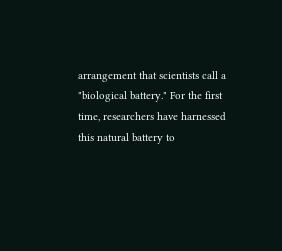arrangement that scientists call a "biological battery." For the first time, researchers have harnessed this natural battery to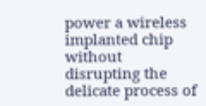power a wireless implanted chip without disrupting the delicate process of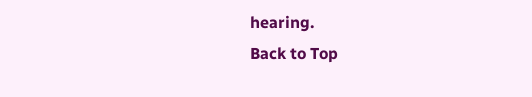hearing.
Back to Top